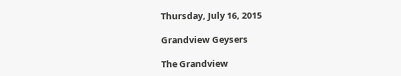Thursday, July 16, 2015

Grandview Geysers

The Grandview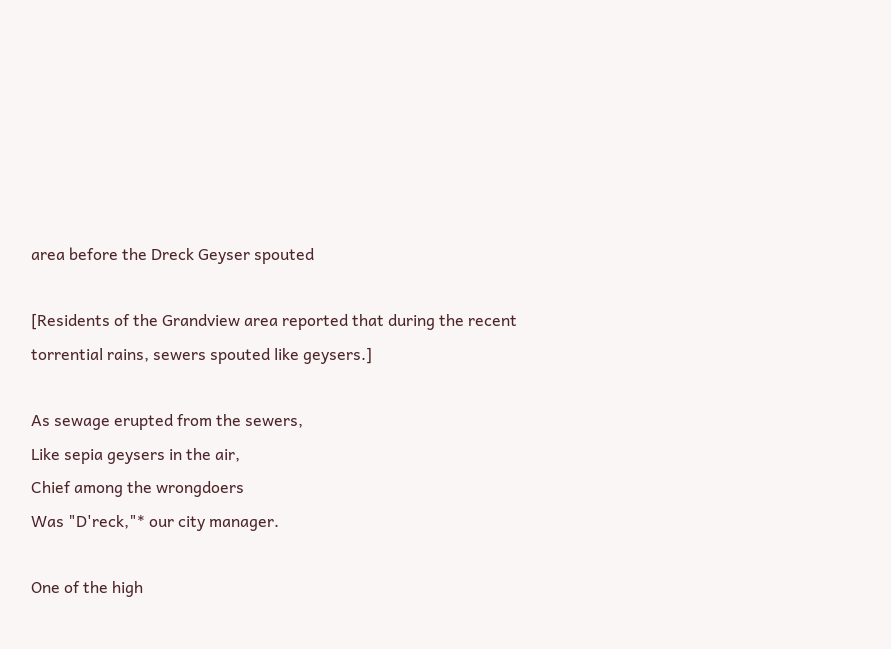area before the Dreck Geyser spouted

[Residents of the Grandview area reported that during the recent
torrential rains, sewers spouted like geysers.]

As sewage erupted from the sewers,
Like sepia geysers in the air,
Chief among the wrongdoers
Was "D'reck,"* our city manager.

One of the high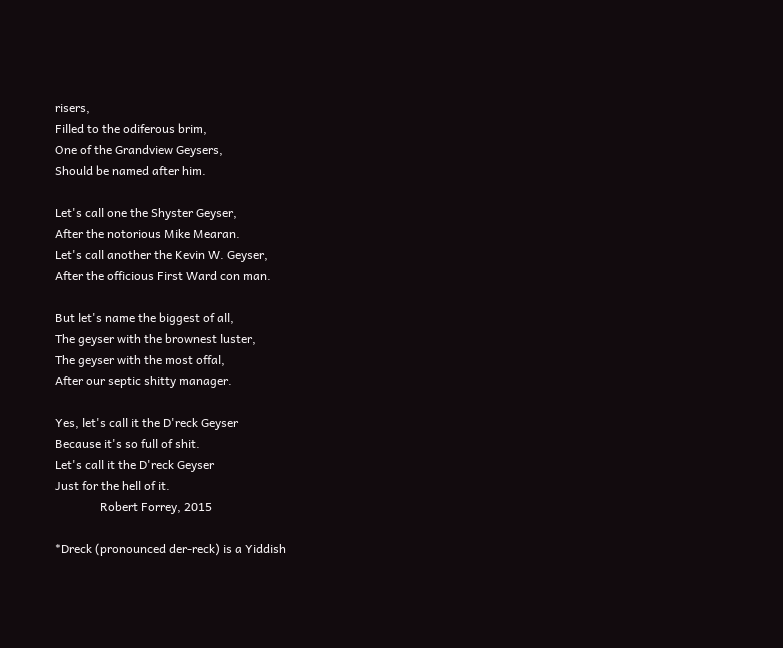risers,
Filled to the odiferous brim,
One of the Grandview Geysers,
Should be named after him.

Let's call one the Shyster Geyser,
After the notorious Mike Mearan.
Let's call another the Kevin W. Geyser,
After the officious First Ward con man.

But let's name the biggest of all,
The geyser with the brownest luster,
The geyser with the most offal,
After our septic shitty manager.

Yes, let's call it the D'reck Geyser
Because it's so full of shit.
Let's call it the D'reck Geyser
Just for the hell of it.
               Robert Forrey, 2015

*Dreck (pronounced der-reck) is a Yiddish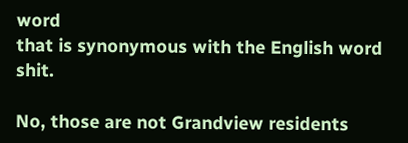word
that is synonymous with the English word shit.

No, those are not Grandview residents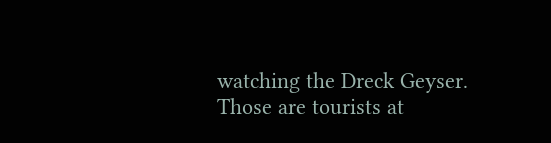watching the Dreck Geyser.
Those are tourists at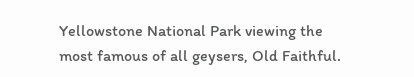Yellowstone National Park viewing the
most famous of all geysers, Old Faithful.